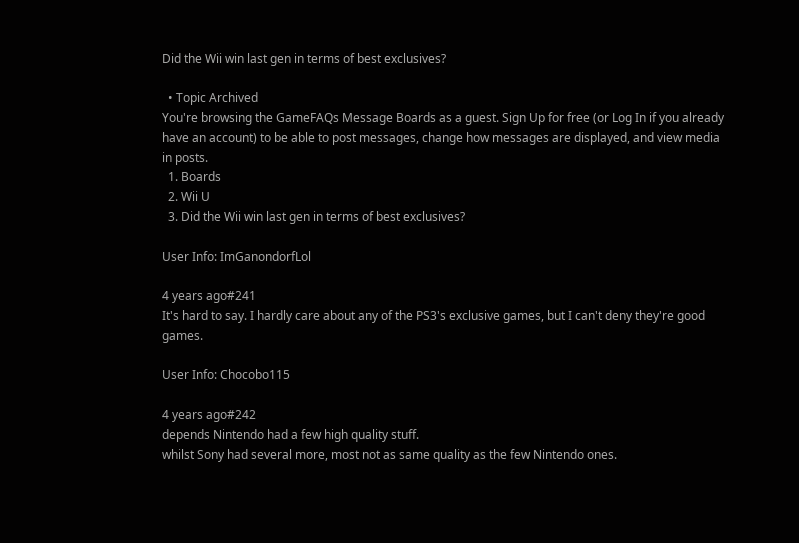Did the Wii win last gen in terms of best exclusives?

  • Topic Archived
You're browsing the GameFAQs Message Boards as a guest. Sign Up for free (or Log In if you already have an account) to be able to post messages, change how messages are displayed, and view media in posts.
  1. Boards
  2. Wii U
  3. Did the Wii win last gen in terms of best exclusives?

User Info: ImGanondorfLol

4 years ago#241
It's hard to say. I hardly care about any of the PS3's exclusive games, but I can't deny they're good games.

User Info: Chocobo115

4 years ago#242
depends Nintendo had a few high quality stuff.
whilst Sony had several more, most not as same quality as the few Nintendo ones.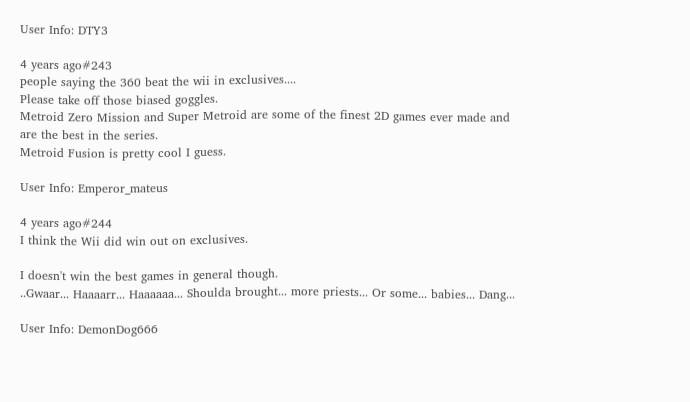User Info: DTY3

4 years ago#243
people saying the 360 beat the wii in exclusives....
Please take off those biased goggles.
Metroid Zero Mission and Super Metroid are some of the finest 2D games ever made and are the best in the series.
Metroid Fusion is pretty cool I guess.

User Info: Emperor_mateus

4 years ago#244
I think the Wii did win out on exclusives.

I doesn't win the best games in general though.
..Gwaar... Haaaarr... Haaaaaa... Shoulda brought... more priests... Or some... babies... Dang...

User Info: DemonDog666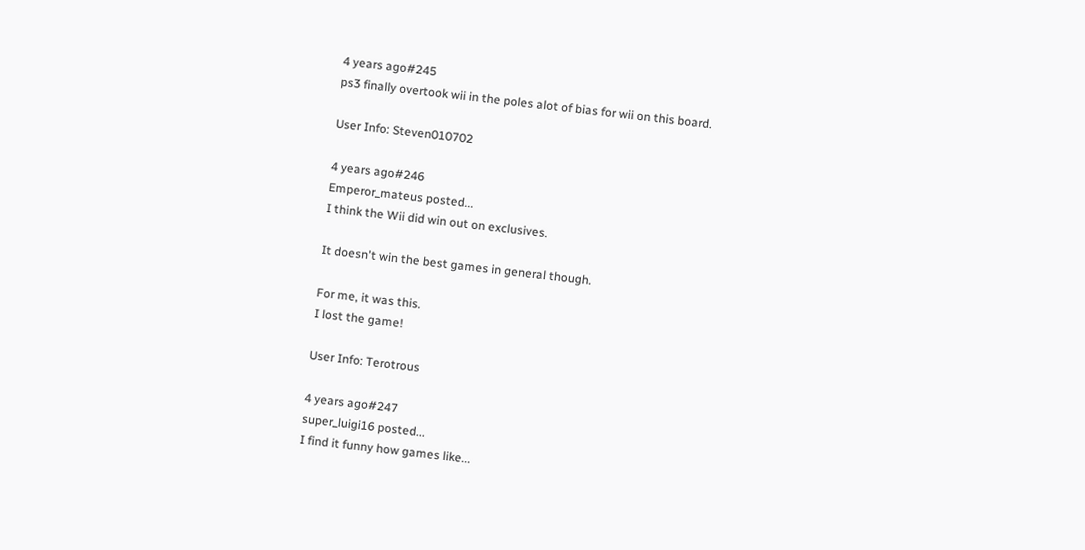4 years ago#245
ps3 finally overtook wii in the poles alot of bias for wii on this board.

User Info: Steven010702

4 years ago#246
Emperor_mateus posted...
I think the Wii did win out on exclusives.

It doesn't win the best games in general though.

For me, it was this.
I lost the game!

User Info: Terotrous

4 years ago#247
super_luigi16 posted...
I find it funny how games like...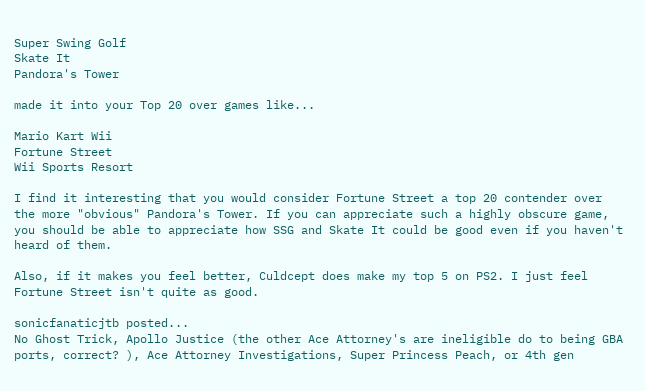Super Swing Golf
Skate It
Pandora's Tower

made it into your Top 20 over games like...

Mario Kart Wii
Fortune Street
Wii Sports Resort

I find it interesting that you would consider Fortune Street a top 20 contender over the more "obvious" Pandora's Tower. If you can appreciate such a highly obscure game, you should be able to appreciate how SSG and Skate It could be good even if you haven't heard of them.

Also, if it makes you feel better, Culdcept does make my top 5 on PS2. I just feel Fortune Street isn't quite as good.

sonicfanaticjtb posted...
No Ghost Trick, Apollo Justice (the other Ace Attorney's are ineligible do to being GBA ports, correct? ), Ace Attorney Investigations, Super Princess Peach, or 4th gen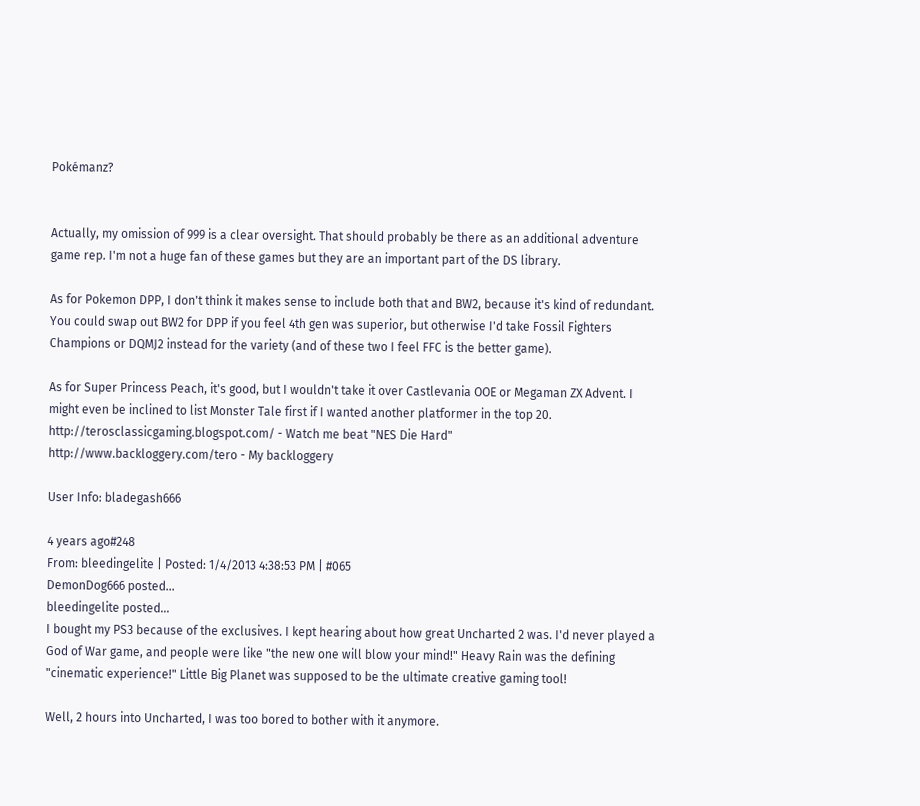Pokémanz?


Actually, my omission of 999 is a clear oversight. That should probably be there as an additional adventure game rep. I'm not a huge fan of these games but they are an important part of the DS library.

As for Pokemon DPP, I don't think it makes sense to include both that and BW2, because it's kind of redundant. You could swap out BW2 for DPP if you feel 4th gen was superior, but otherwise I'd take Fossil Fighters Champions or DQMJ2 instead for the variety (and of these two I feel FFC is the better game).

As for Super Princess Peach, it's good, but I wouldn't take it over Castlevania OOE or Megaman ZX Advent. I might even be inclined to list Monster Tale first if I wanted another platformer in the top 20.
http://terosclassicgaming.blogspot.com/ - Watch me beat "NES Die Hard"
http://www.backloggery.com/tero - My backloggery

User Info: bladegash666

4 years ago#248
From: bleedingelite | Posted: 1/4/2013 4:38:53 PM | #065
DemonDog666 posted...
bleedingelite posted...
I bought my PS3 because of the exclusives. I kept hearing about how great Uncharted 2 was. I'd never played a God of War game, and people were like "the new one will blow your mind!" Heavy Rain was the defining "cinematic experience!" Little Big Planet was supposed to be the ultimate creative gaming tool!

Well, 2 hours into Uncharted, I was too bored to bother with it anymore.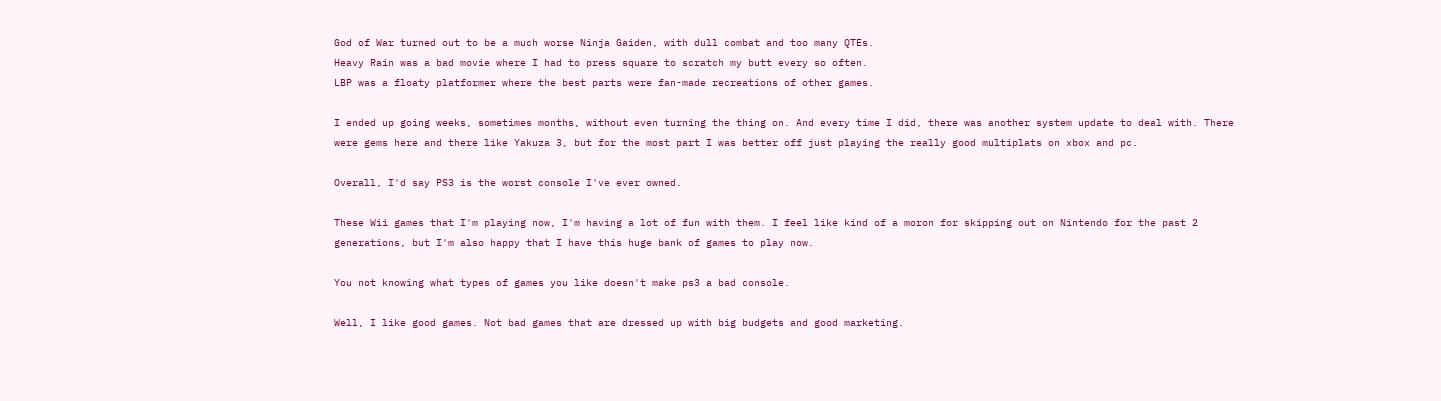God of War turned out to be a much worse Ninja Gaiden, with dull combat and too many QTEs.
Heavy Rain was a bad movie where I had to press square to scratch my butt every so often.
LBP was a floaty platformer where the best parts were fan-made recreations of other games.

I ended up going weeks, sometimes months, without even turning the thing on. And every time I did, there was another system update to deal with. There were gems here and there like Yakuza 3, but for the most part I was better off just playing the really good multiplats on xbox and pc.

Overall, I'd say PS3 is the worst console I've ever owned.

These Wii games that I'm playing now, I'm having a lot of fun with them. I feel like kind of a moron for skipping out on Nintendo for the past 2 generations, but I'm also happy that I have this huge bank of games to play now.

You not knowing what types of games you like doesn't make ps3 a bad console.

Well, I like good games. Not bad games that are dressed up with big budgets and good marketing.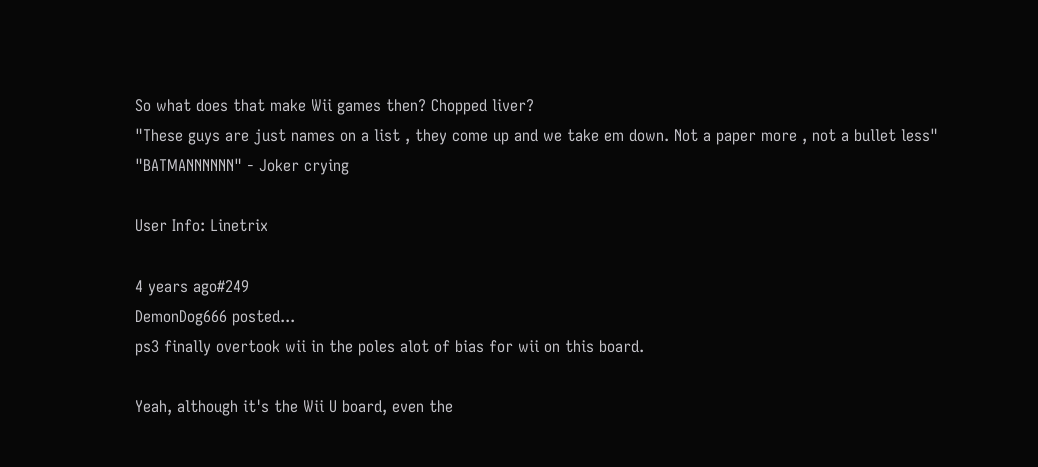So what does that make Wii games then? Chopped liver?
"These guys are just names on a list , they come up and we take em down. Not a paper more , not a bullet less"
"BATMANNNNNN" - Joker crying

User Info: Linetrix

4 years ago#249
DemonDog666 posted...
ps3 finally overtook wii in the poles alot of bias for wii on this board.

Yeah, although it's the Wii U board, even the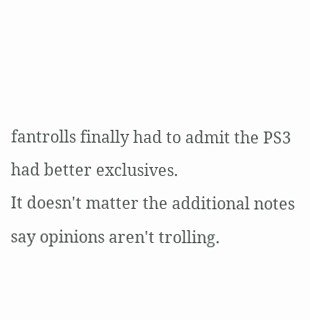fantrolls finally had to admit the PS3 had better exclusives.
It doesn't matter the additional notes say opinions aren't trolling.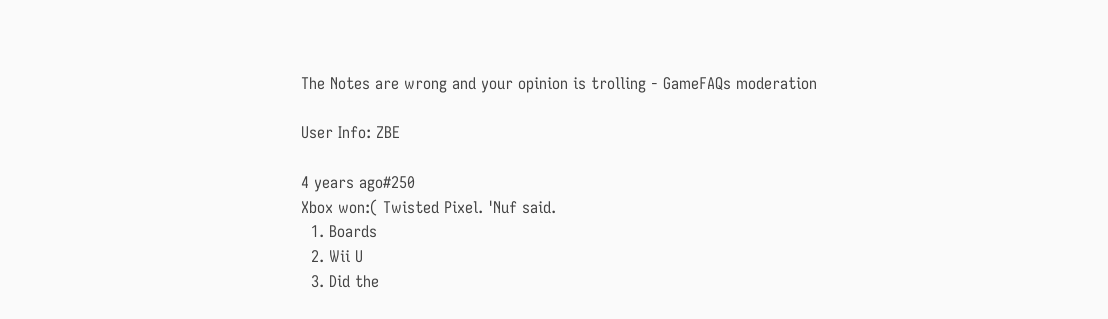The Notes are wrong and your opinion is trolling - GameFAQs moderation

User Info: ZBE

4 years ago#250
Xbox won:( Twisted Pixel. 'Nuf said.
  1. Boards
  2. Wii U
  3. Did the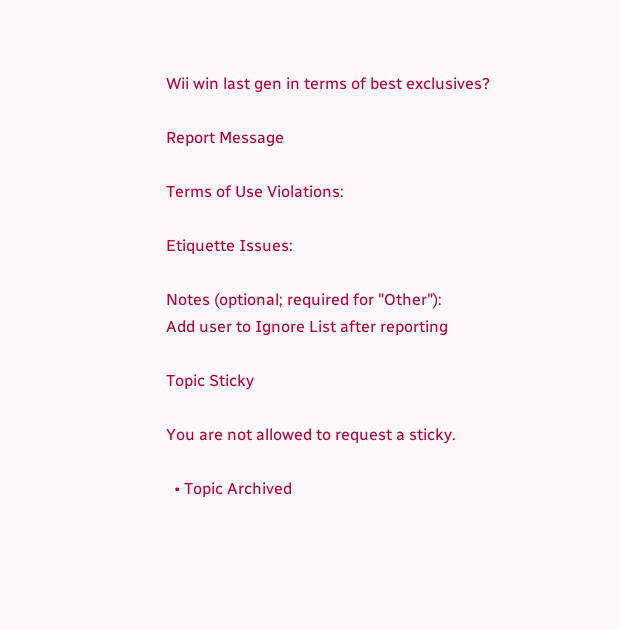Wii win last gen in terms of best exclusives?

Report Message

Terms of Use Violations:

Etiquette Issues:

Notes (optional; required for "Other"):
Add user to Ignore List after reporting

Topic Sticky

You are not allowed to request a sticky.

  • Topic Archived